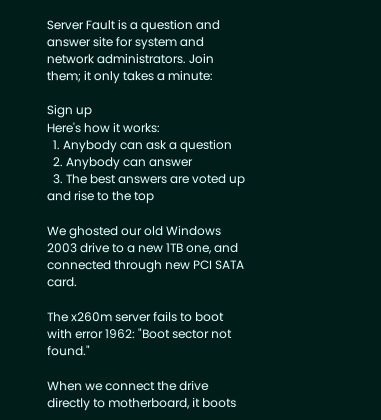Server Fault is a question and answer site for system and network administrators. Join them; it only takes a minute:

Sign up
Here's how it works:
  1. Anybody can ask a question
  2. Anybody can answer
  3. The best answers are voted up and rise to the top

We ghosted our old Windows 2003 drive to a new 1TB one, and connected through new PCI SATA card.

The x260m server fails to boot with error 1962: "Boot sector not found."

When we connect the drive directly to motherboard, it boots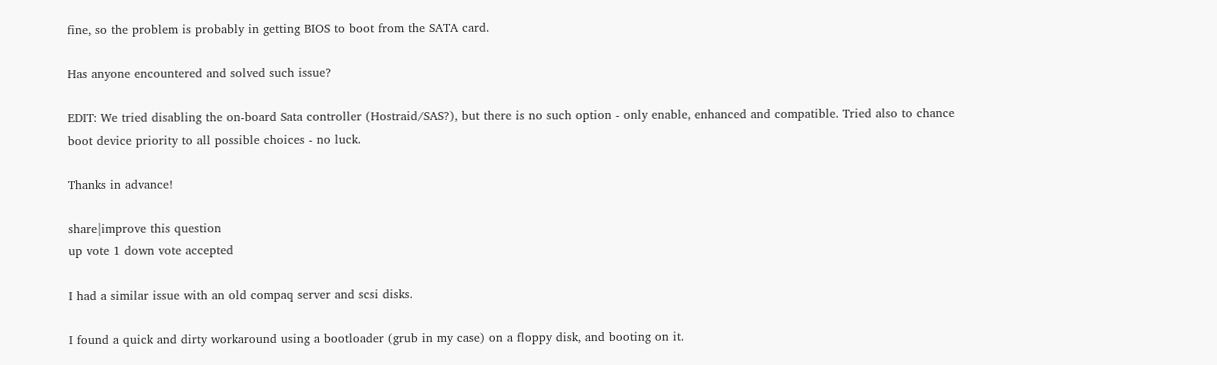fine, so the problem is probably in getting BIOS to boot from the SATA card.

Has anyone encountered and solved such issue?

EDIT: We tried disabling the on-board Sata controller (Hostraid/SAS?), but there is no such option - only enable, enhanced and compatible. Tried also to chance boot device priority to all possible choices - no luck.

Thanks in advance!

share|improve this question
up vote 1 down vote accepted

I had a similar issue with an old compaq server and scsi disks.

I found a quick and dirty workaround using a bootloader (grub in my case) on a floppy disk, and booting on it.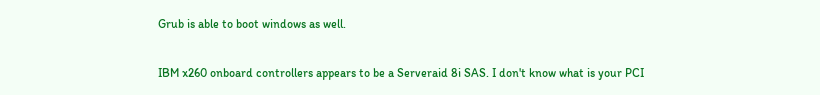Grub is able to boot windows as well.

IBM x260 onboard controllers appears to be a Serveraid 8i SAS. I don't know what is your PCI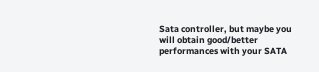Sata controller, but maybe you will obtain good/better performances with your SATA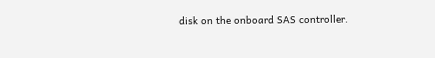disk on the onboard SAS controller.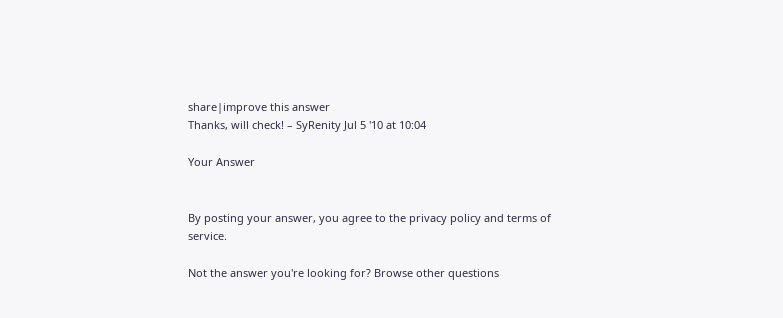share|improve this answer
Thanks, will check! – SyRenity Jul 5 '10 at 10:04

Your Answer


By posting your answer, you agree to the privacy policy and terms of service.

Not the answer you're looking for? Browse other questions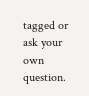tagged or ask your own question.